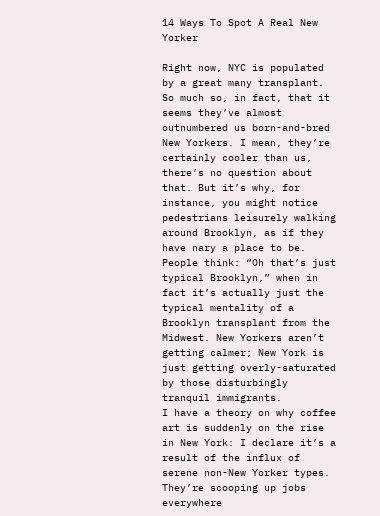14 Ways To Spot A Real New Yorker

Right now, NYC is populated by a great many transplant. So much so, in fact, that it seems they’ve almost outnumbered us born-and-bred New Yorkers. I mean, they’re certainly cooler than us, there’s no question about that. But it’s why, for instance, you might notice pedestrians leisurely walking around Brooklyn, as if they have nary a place to be. People think: “Oh that’s just typical Brooklyn,” when in fact it’s actually just the typical mentality of a Brooklyn transplant from the Midwest. New Yorkers aren’t getting calmer; New York is just getting overly-saturated by those disturbingly tranquil immigrants.
I have a theory on why coffee art is suddenly on the rise in New York: I declare it’s a result of the influx of serene non-New Yorker types. They’re scooping up jobs everywhere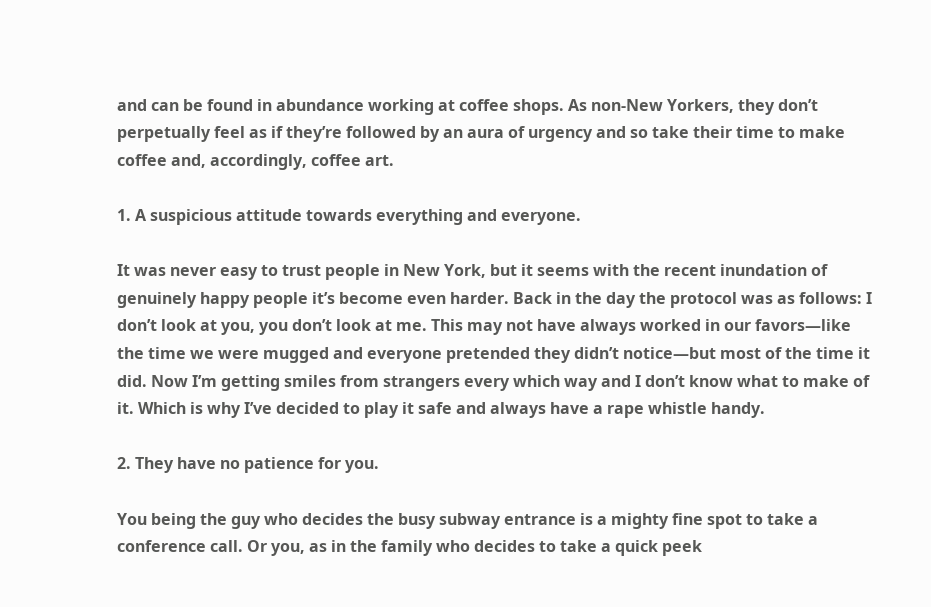and can be found in abundance working at coffee shops. As non-New Yorkers, they don’t perpetually feel as if they’re followed by an aura of urgency and so take their time to make coffee and, accordingly, coffee art.

1. A suspicious attitude towards everything and everyone.

It was never easy to trust people in New York, but it seems with the recent inundation of genuinely happy people it’s become even harder. Back in the day the protocol was as follows: I don’t look at you, you don’t look at me. This may not have always worked in our favors—like the time we were mugged and everyone pretended they didn’t notice—but most of the time it did. Now I’m getting smiles from strangers every which way and I don’t know what to make of it. Which is why I’ve decided to play it safe and always have a rape whistle handy.

2. They have no patience for you.

You being the guy who decides the busy subway entrance is a mighty fine spot to take a conference call. Or you, as in the family who decides to take a quick peek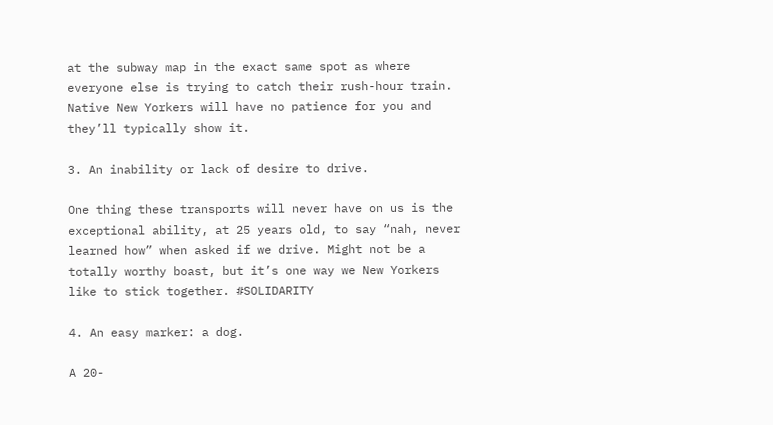at the subway map in the exact same spot as where everyone else is trying to catch their rush-hour train. Native New Yorkers will have no patience for you and they’ll typically show it.

3. An inability or lack of desire to drive.

One thing these transports will never have on us is the exceptional ability, at 25 years old, to say “nah, never learned how” when asked if we drive. Might not be a totally worthy boast, but it’s one way we New Yorkers like to stick together. #SOLIDARITY

4. An easy marker: a dog.

A 20-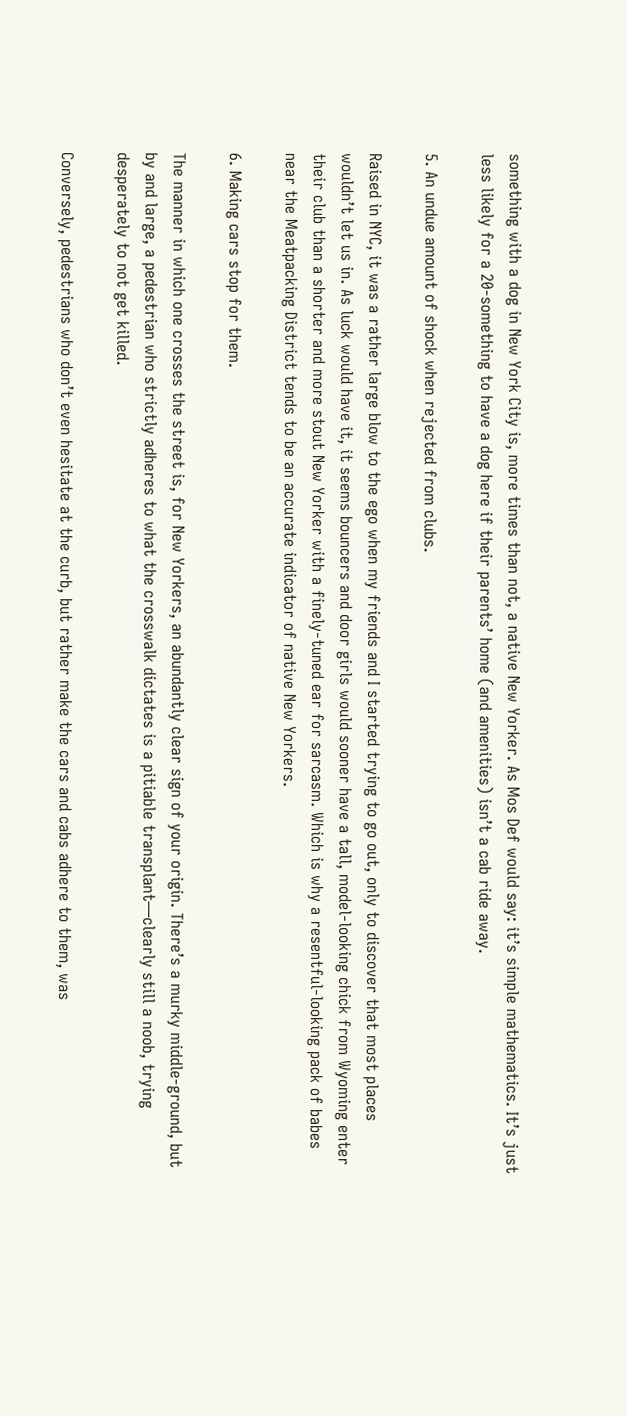something with a dog in New York City is, more times than not, a native New Yorker. As Mos Def would say: it’s simple mathematics. It’s just less likely for a 20-something to have a dog here if their parents’ home (and amenities) isn’t a cab ride away.

5. An undue amount of shock when rejected from clubs.

Raised in NYC, it was a rather large blow to the ego when my friends and I started trying to go out, only to discover that most places wouldn’t let us in. As luck would have it, it seems bouncers and door girls would sooner have a tall, model-looking chick from Wyoming enter their club than a shorter and more stout New Yorker with a finely-tuned ear for sarcasm. Which is why a resentful-looking pack of babes near the Meatpacking District tends to be an accurate indicator of native New Yorkers.

6. Making cars stop for them.

The manner in which one crosses the street is, for New Yorkers, an abundantly clear sign of your origin. There’s a murky middle-ground, but by and large, a pedestrian who strictly adheres to what the crosswalk dictates is a pitiable transplant—clearly still a noob, trying desperately to not get killed.

Conversely, pedestrians who don’t even hesitate at the curb, but rather make the cars and cabs adhere to them, was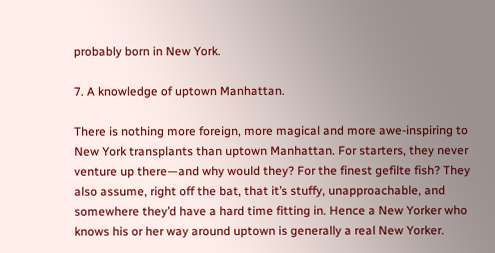probably born in New York.

7. A knowledge of uptown Manhattan.

There is nothing more foreign, more magical and more awe-inspiring to New York transplants than uptown Manhattan. For starters, they never venture up there—and why would they? For the finest gefilte fish? They also assume, right off the bat, that it’s stuffy, unapproachable, and somewhere they’d have a hard time fitting in. Hence a New Yorker who knows his or her way around uptown is generally a real New Yorker.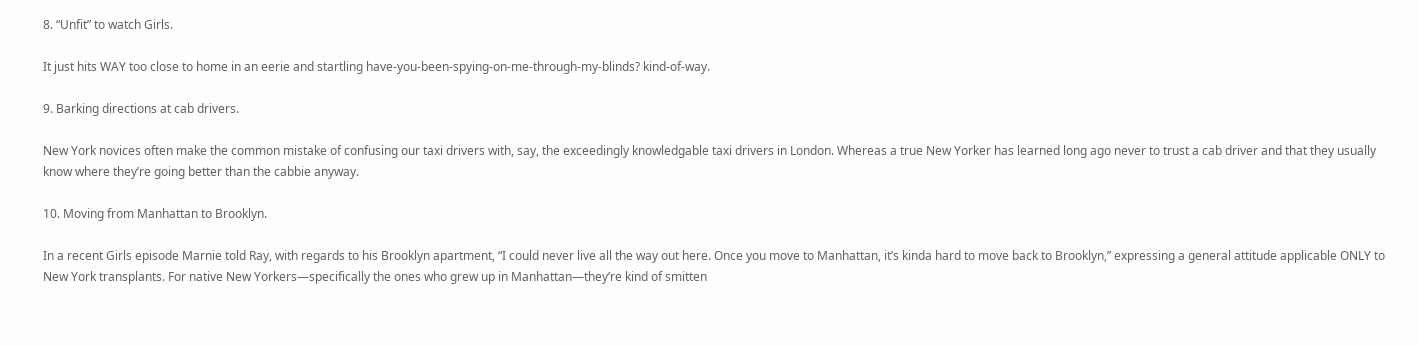8. “Unfit” to watch Girls.

It just hits WAY too close to home in an eerie and startling have-you-been-spying-on-me-through-my-blinds? kind-of-way.

9. Barking directions at cab drivers.

New York novices often make the common mistake of confusing our taxi drivers with, say, the exceedingly knowledgable taxi drivers in London. Whereas a true New Yorker has learned long ago never to trust a cab driver and that they usually know where they’re going better than the cabbie anyway.

10. Moving from Manhattan to Brooklyn.

In a recent Girls episode Marnie told Ray, with regards to his Brooklyn apartment, “I could never live all the way out here. Once you move to Manhattan, it’s kinda hard to move back to Brooklyn,” expressing a general attitude applicable ONLY to New York transplants. For native New Yorkers—specifically the ones who grew up in Manhattan—they’re kind of smitten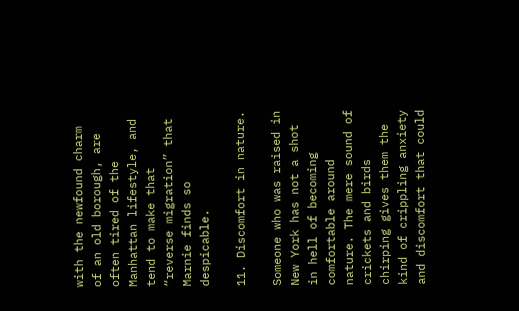with the newfound charm of an old borough, are often tired of the Manhattan lifestyle, and tend to make that “reverse migration” that Marnie finds so despicable.

11. Discomfort in nature.

Someone who was raised in New York has not a shot in hell of becoming comfortable around nature. The mere sound of crickets and birds chirping gives them the kind of crippling anxiety and discomfort that could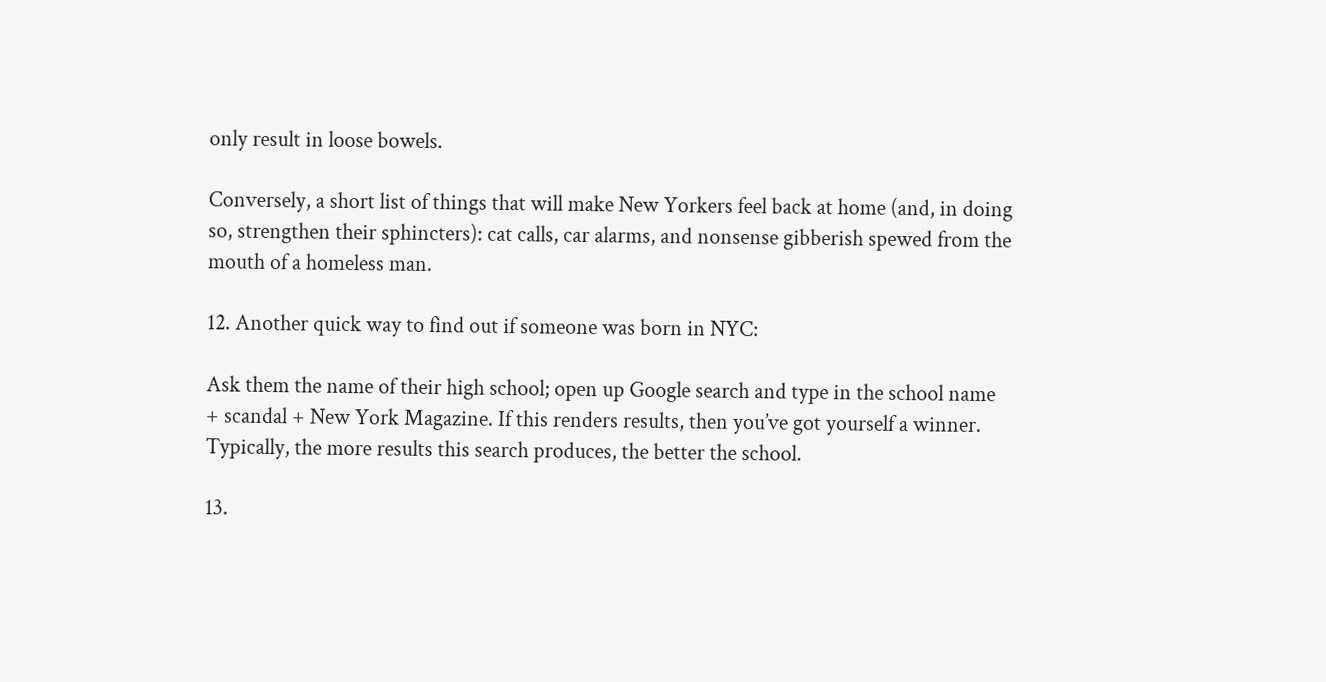only result in loose bowels.

Conversely, a short list of things that will make New Yorkers feel back at home (and, in doing so, strengthen their sphincters): cat calls, car alarms, and nonsense gibberish spewed from the mouth of a homeless man.

12. Another quick way to find out if someone was born in NYC:

Ask them the name of their high school; open up Google search and type in the school name + scandal + New York Magazine. If this renders results, then you’ve got yourself a winner. Typically, the more results this search produces, the better the school.

13.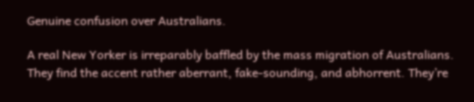Genuine confusion over Australians.

A real New Yorker is irreparably baffled by the mass migration of Australians. They find the accent rather aberrant, fake-sounding, and abhorrent. They’re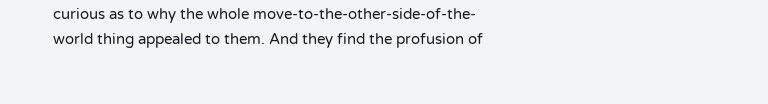curious as to why the whole move-to-the-other-side-of-the-world thing appealed to them. And they find the profusion of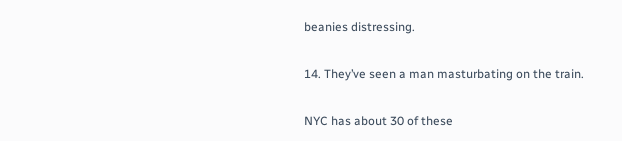beanies distressing.

14. They’ve seen a man masturbating on the train.

NYC has about 30 of these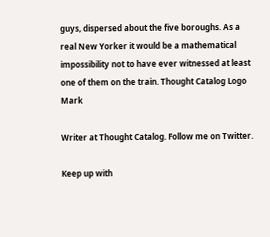guys, dispersed about the five boroughs. As a real New Yorker it would be a mathematical impossibility not to have ever witnessed at least one of them on the train. Thought Catalog Logo Mark

Writer at Thought Catalog. Follow me on Twitter.

Keep up with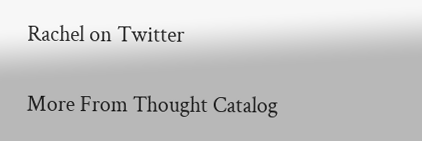Rachel on Twitter

More From Thought Catalog